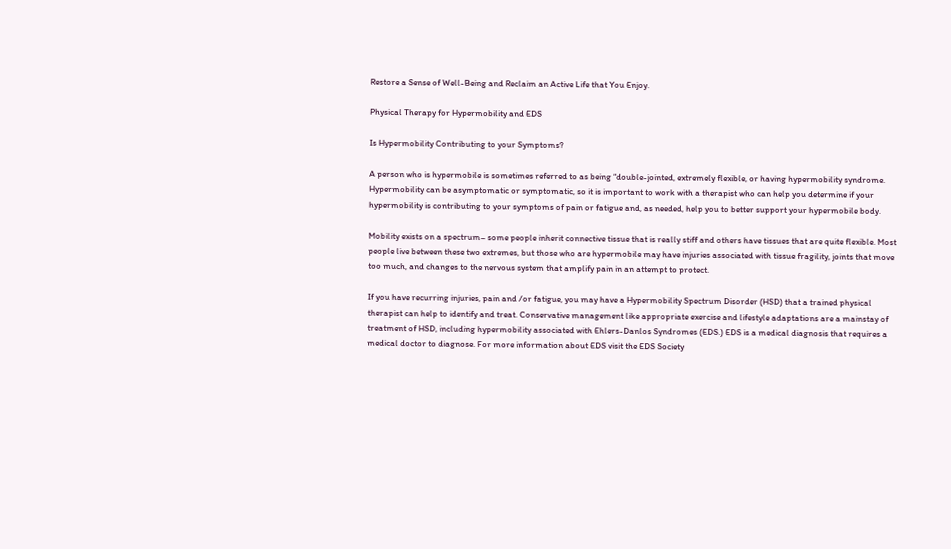Restore a Sense of Well-Being and Reclaim an Active Life that You Enjoy.

Physical Therapy for Hypermobility and EDS

Is Hypermobility Contributing to your Symptoms?

A person who is hypermobile is sometimes referred to as being “double-jointed, extremely flexible, or having hypermobility syndrome. Hypermobility can be asymptomatic or symptomatic, so it is important to work with a therapist who can help you determine if your hypermobility is contributing to your symptoms of pain or fatigue and, as needed, help you to better support your hypermobile body.

Mobility exists on a spectrum– some people inherit connective tissue that is really stiff and others have tissues that are quite flexible. Most people live between these two extremes, but those who are hypermobile may have injuries associated with tissue fragility, joints that move too much, and changes to the nervous system that amplify pain in an attempt to protect.

If you have recurring injuries, pain and /or fatigue, you may have a Hypermobility Spectrum Disorder (HSD) that a trained physical therapist can help to identify and treat. Conservative management like appropriate exercise and lifestyle adaptations are a mainstay of treatment of HSD, including hypermobility associated with Ehlers-Danlos Syndromes (EDS.) EDS is a medical diagnosis that requires a medical doctor to diagnose. For more information about EDS visit the EDS Society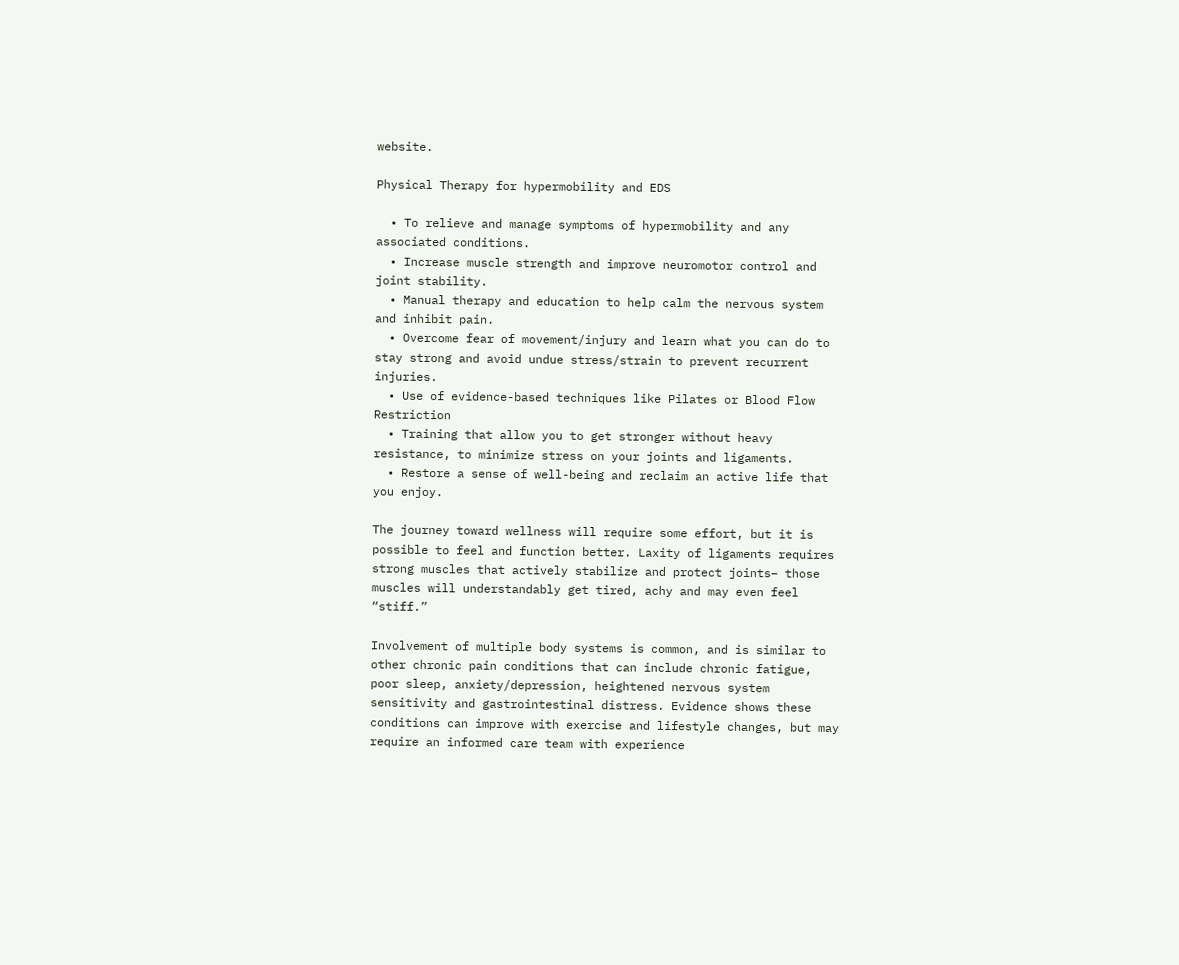website.

Physical Therapy for hypermobility and EDS

  • To relieve and manage symptoms of hypermobility and any associated conditions.
  • Increase muscle strength and improve neuromotor control and joint stability.
  • Manual therapy and education to help calm the nervous system and inhibit pain.
  • Overcome fear of movement/injury and learn what you can do to stay strong and avoid undue stress/strain to prevent recurrent injuries.
  • Use of evidence-based techniques like Pilates or Blood Flow Restriction
  • Training that allow you to get stronger without heavy resistance, to minimize stress on your joints and ligaments.
  • Restore a sense of well-being and reclaim an active life that you enjoy.

The journey toward wellness will require some effort, but it is possible to feel and function better. Laxity of ligaments requires strong muscles that actively stabilize and protect joints– those muscles will understandably get tired, achy and may even feel “stiff.”

Involvement of multiple body systems is common, and is similar to other chronic pain conditions that can include chronic fatigue, poor sleep, anxiety/depression, heightened nervous system sensitivity and gastrointestinal distress. Evidence shows these conditions can improve with exercise and lifestyle changes, but may require an informed care team with experience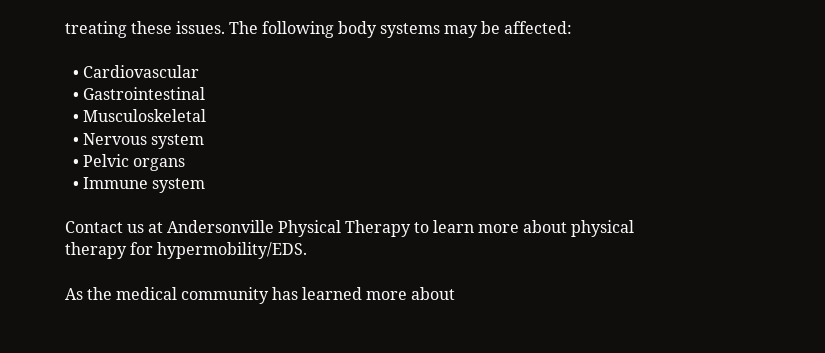treating these issues. The following body systems may be affected:

  • Cardiovascular
  • Gastrointestinal
  • Musculoskeletal
  • Nervous system
  • Pelvic organs
  • Immune system

Contact us at Andersonville Physical Therapy to learn more about physical therapy for hypermobility/EDS.

As the medical community has learned more about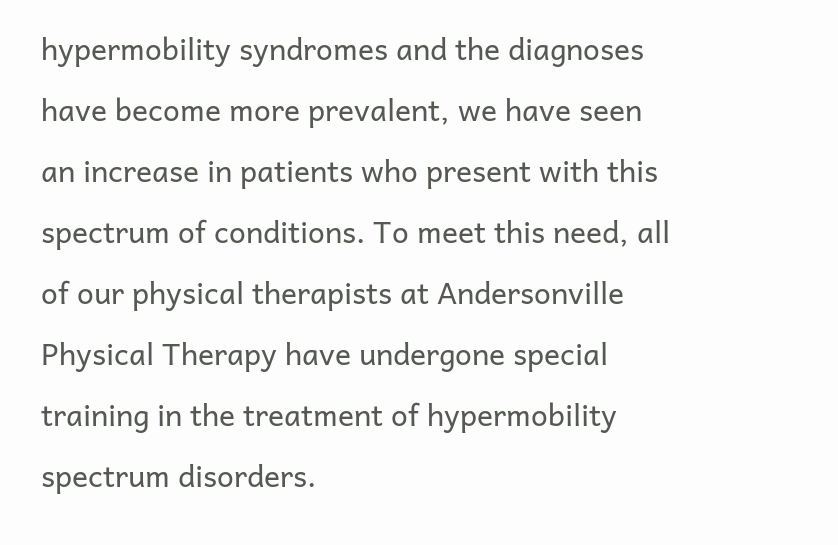hypermobility syndromes and the diagnoses have become more prevalent, we have seen an increase in patients who present with this spectrum of conditions. To meet this need, all of our physical therapists at Andersonville Physical Therapy have undergone special training in the treatment of hypermobility spectrum disorders.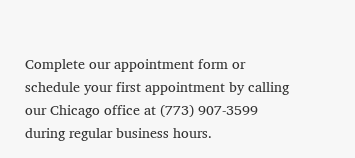Complete our appointment form or schedule your first appointment by calling our Chicago office at (773) 907-3599 during regular business hours.